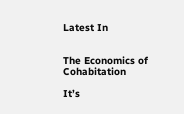Latest In


The Economics of Cohabitation

It’s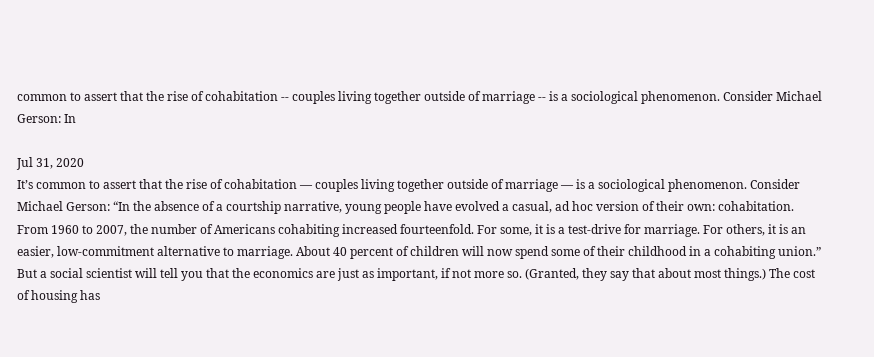common to assert that the rise of cohabitation -- couples living together outside of marriage -- is a sociological phenomenon. Consider Michael Gerson: In

Jul 31, 2020
It’s common to assert that the rise of cohabitation — couples living together outside of marriage — is a sociological phenomenon. Consider Michael Gerson: “In the absence of a courtship narrative, young people have evolved a casual, ad hoc version of their own: cohabitation. From 1960 to 2007, the number of Americans cohabiting increased fourteenfold. For some, it is a test-drive for marriage. For others, it is an easier, low-commitment alternative to marriage. About 40 percent of children will now spend some of their childhood in a cohabiting union.”
But a social scientist will tell you that the economics are just as important, if not more so. (Granted, they say that about most things.) The cost of housing has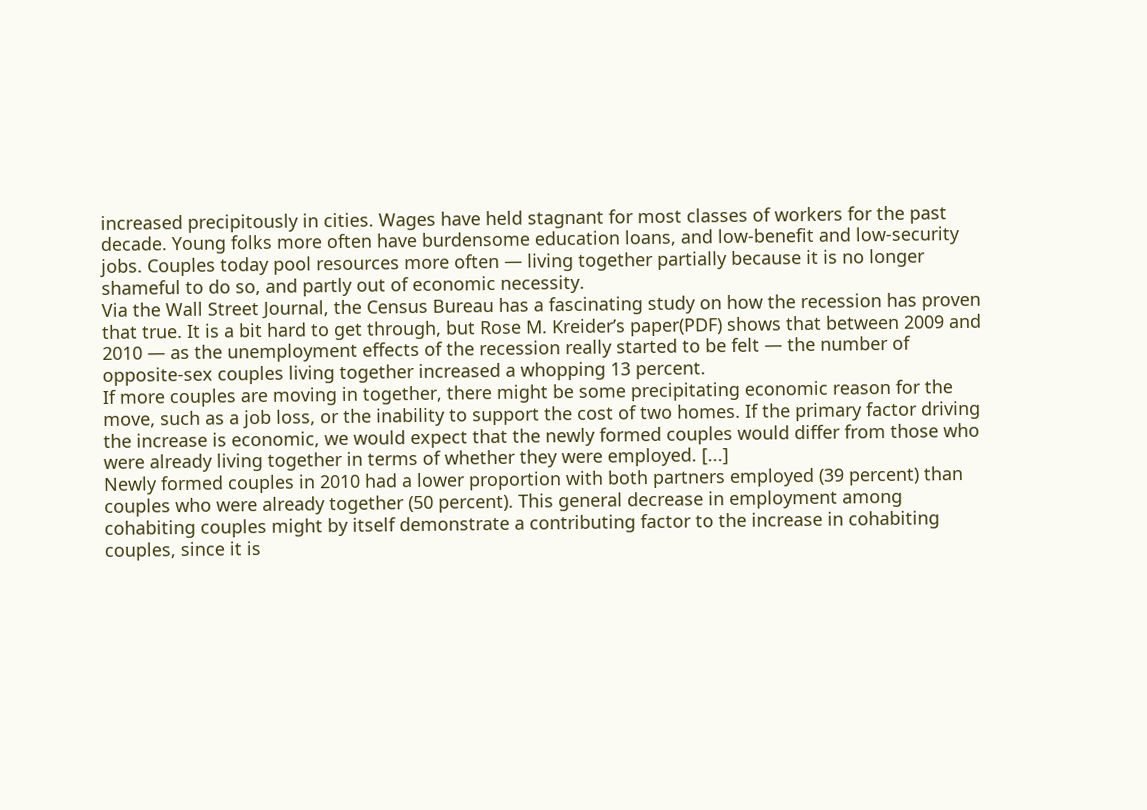increased precipitously in cities. Wages have held stagnant for most classes of workers for the past decade. Young folks more often have burdensome education loans, and low-benefit and low-security jobs. Couples today pool resources more often — living together partially because it is no longer shameful to do so, and partly out of economic necessity.
Via the Wall Street Journal, the Census Bureau has a fascinating study on how the recession has proven that true. It is a bit hard to get through, but Rose M. Kreider’s paper(PDF) shows that between 2009 and 2010 — as the unemployment effects of the recession really started to be felt — the number of opposite-sex couples living together increased a whopping 13 percent.
If more couples are moving in together, there might be some precipitating economic reason for the move, such as a job loss, or the inability to support the cost of two homes. If the primary factor driving the increase is economic, we would expect that the newly formed couples would differ from those who were already living together in terms of whether they were employed. [...]
Newly formed couples in 2010 had a lower proportion with both partners employed (39 percent) than couples who were already together (50 percent). This general decrease in employment among cohabiting couples might by itself demonstrate a contributing factor to the increase in cohabiting couples, since it is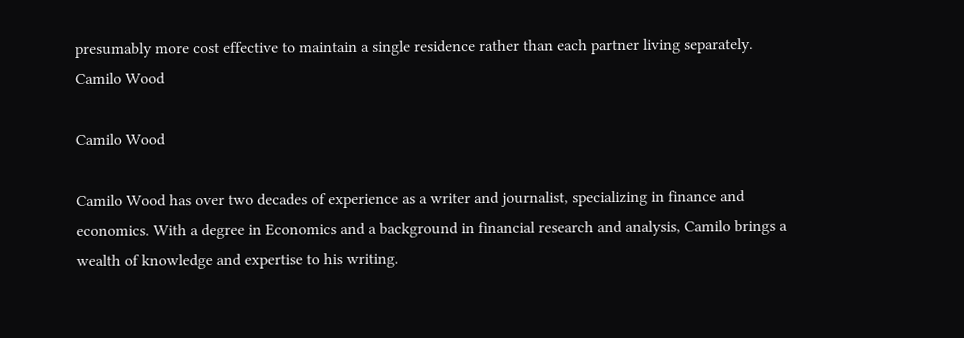presumably more cost effective to maintain a single residence rather than each partner living separately.
Camilo Wood

Camilo Wood

Camilo Wood has over two decades of experience as a writer and journalist, specializing in finance and economics. With a degree in Economics and a background in financial research and analysis, Camilo brings a wealth of knowledge and expertise to his writing.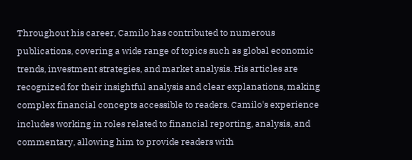Throughout his career, Camilo has contributed to numerous publications, covering a wide range of topics such as global economic trends, investment strategies, and market analysis. His articles are recognized for their insightful analysis and clear explanations, making complex financial concepts accessible to readers. Camilo's experience includes working in roles related to financial reporting, analysis, and commentary, allowing him to provide readers with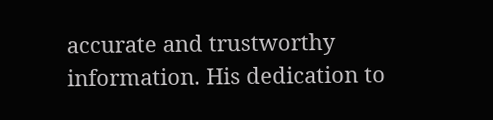accurate and trustworthy information. His dedication to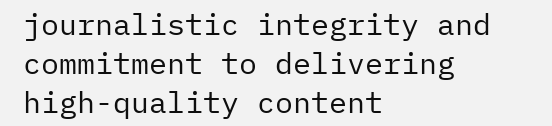journalistic integrity and commitment to delivering high-quality content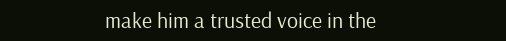make him a trusted voice in the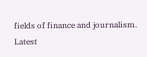fields of finance and journalism.
Latest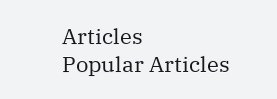Articles
Popular Articles